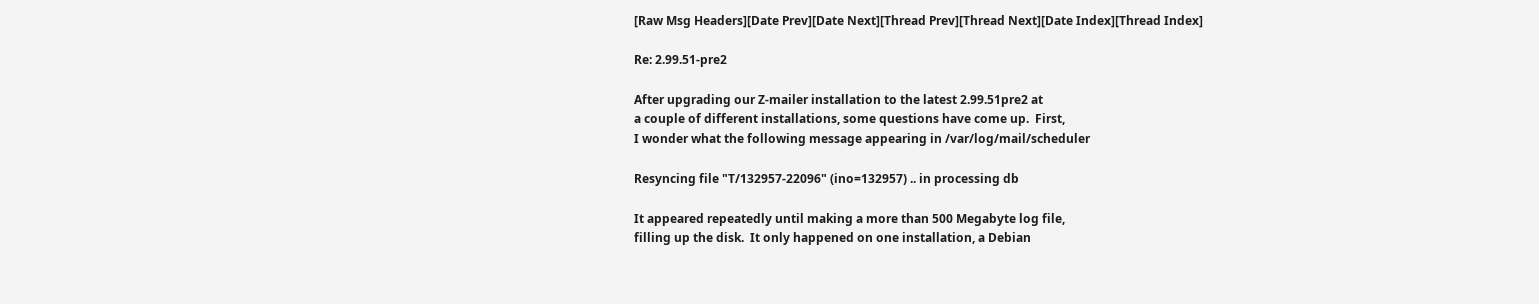[Raw Msg Headers][Date Prev][Date Next][Thread Prev][Thread Next][Date Index][Thread Index]

Re: 2.99.51-pre2

After upgrading our Z-mailer installation to the latest 2.99.51pre2 at
a couple of different installations, some questions have come up.  First,
I wonder what the following message appearing in /var/log/mail/scheduler

Resyncing file "T/132957-22096" (ino=132957) .. in processing db

It appeared repeatedly until making a more than 500 Megabyte log file,
filling up the disk.  It only happened on one installation, a Debian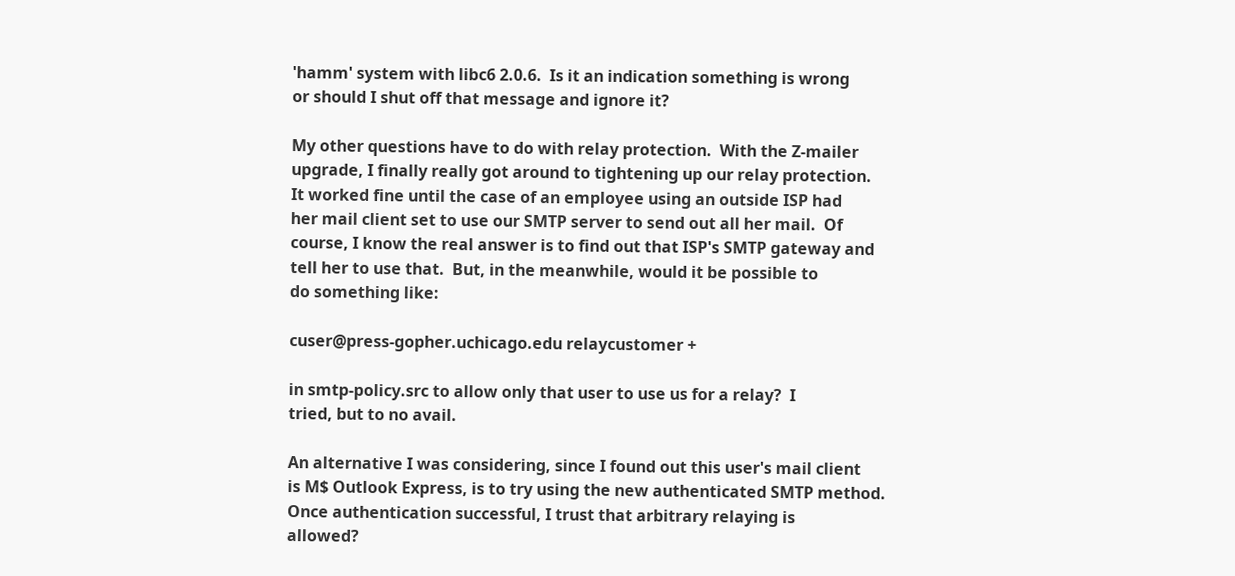'hamm' system with libc6 2.0.6.  Is it an indication something is wrong
or should I shut off that message and ignore it?

My other questions have to do with relay protection.  With the Z-mailer
upgrade, I finally really got around to tightening up our relay protection.
It worked fine until the case of an employee using an outside ISP had
her mail client set to use our SMTP server to send out all her mail.  Of
course, I know the real answer is to find out that ISP's SMTP gateway and
tell her to use that.  But, in the meanwhile, would it be possible to
do something like:

cuser@press-gopher.uchicago.edu relaycustomer +

in smtp-policy.src to allow only that user to use us for a relay?  I
tried, but to no avail.

An alternative I was considering, since I found out this user's mail client
is M$ Outlook Express, is to try using the new authenticated SMTP method.
Once authentication successful, I trust that arbitrary relaying is
allowed?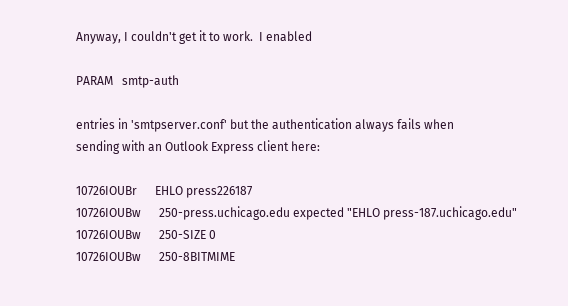Anyway, I couldn't get it to work.  I enabled

PARAM   smtp-auth

entries in 'smtpserver.conf' but the authentication always fails when
sending with an Outlook Express client here:

10726IOUBr      EHLO press226187
10726IOUBw      250-press.uchicago.edu expected "EHLO press-187.uchicago.edu"
10726IOUBw      250-SIZE 0
10726IOUBw      250-8BITMIME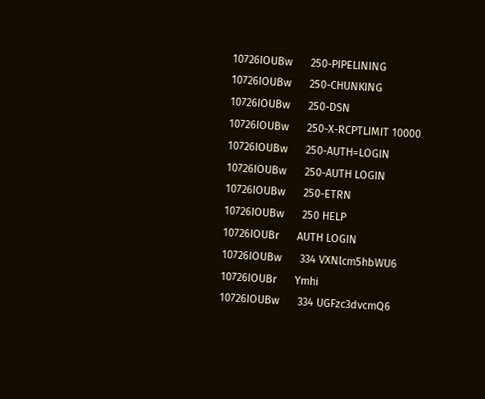10726IOUBw      250-PIPELINING
10726IOUBw      250-CHUNKING
10726IOUBw      250-DSN
10726IOUBw      250-X-RCPTLIMIT 10000
10726IOUBw      250-AUTH=LOGIN
10726IOUBw      250-AUTH LOGIN
10726IOUBw      250-ETRN
10726IOUBw      250 HELP
10726IOUBr      AUTH LOGIN
10726IOUBw      334 VXNlcm5hbWU6
10726IOUBr      Ymhi
10726IOUBw      334 UGFzc3dvcmQ6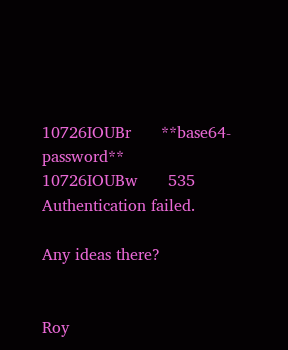10726IOUBr      **base64-password**
10726IOUBw      535 Authentication failed.

Any ideas there?


Roy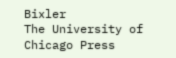Bixler
The University of Chicago Press